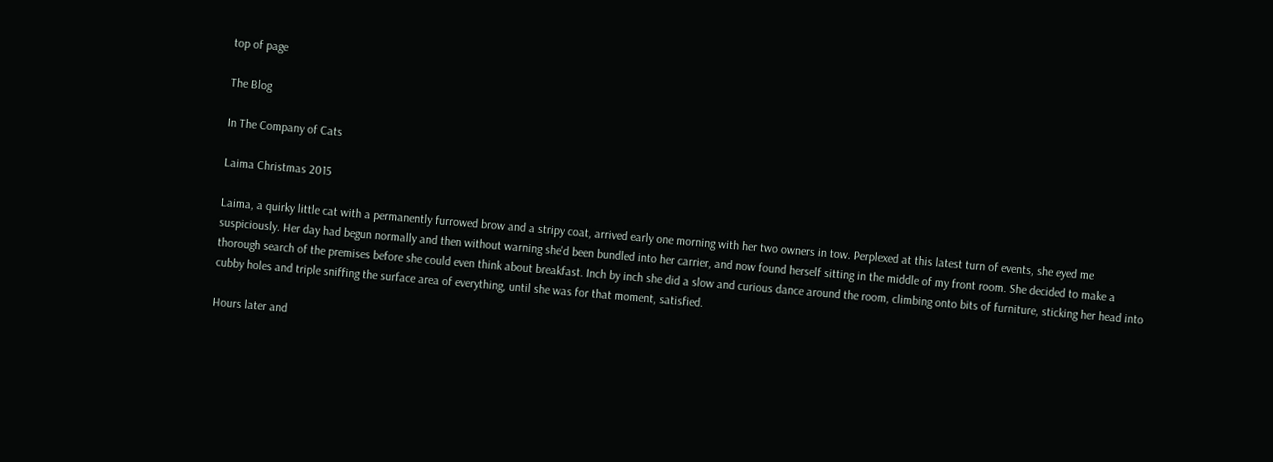top of page

The Blog

In The Company of Cats

Laima Christmas 2015

Laima, a quirky little cat with a permanently furrowed brow and a stripy coat, arrived early one morning with her two owners in tow. Perplexed at this latest turn of events, she eyed me suspiciously. Her day had begun normally and then without warning she'd been bundled into her carrier, and now found herself sitting in the middle of my front room. She decided to make a thorough search of the premises before she could even think about breakfast. Inch by inch she did a slow and curious dance around the room, climbing onto bits of furniture, sticking her head into cubby holes and triple sniffing the surface area of everything, until she was for that moment, satisfied.

Hours later and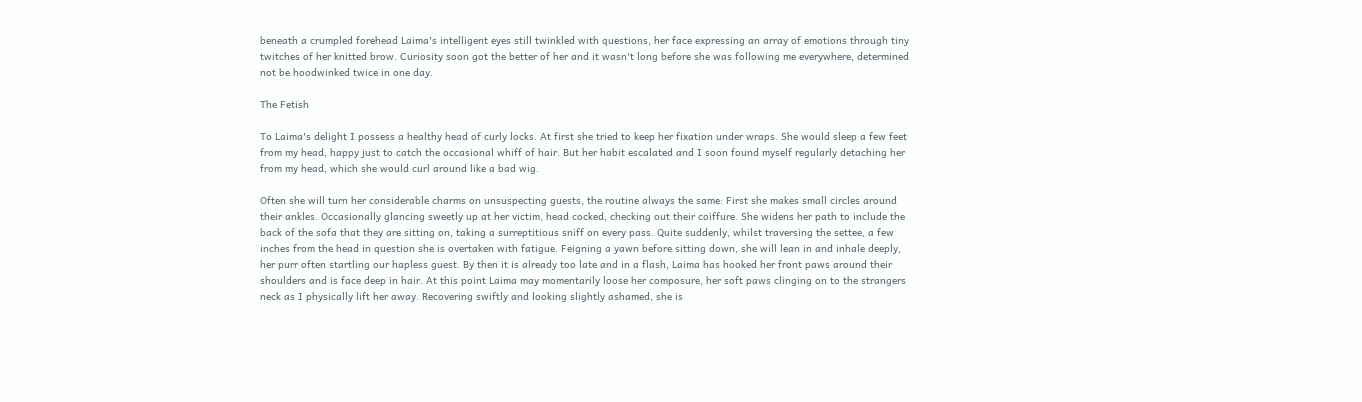beneath a crumpled forehead Laima's intelligent eyes still twinkled with questions, her face expressing an array of emotions through tiny twitches of her knitted brow. Curiosity soon got the better of her and it wasn't long before she was following me everywhere, determined not be hoodwinked twice in one day.

The Fetish

To Laima's delight I possess a healthy head of curly locks. At first she tried to keep her fixation under wraps. She would sleep a few feet from my head, happy just to catch the occasional whiff of hair. But her habit escalated and I soon found myself regularly detaching her from my head, which she would curl around like a bad wig.

Often she will turn her considerable charms on unsuspecting guests, the routine always the same: First she makes small circles around their ankles. Occasionally glancing sweetly up at her victim, head cocked, checking out their coiffure. She widens her path to include the back of the sofa that they are sitting on, taking a surreptitious sniff on every pass. Quite suddenly, whilst traversing the settee, a few inches from the head in question she is overtaken with fatigue. Feigning a yawn before sitting down, she will lean in and inhale deeply, her purr often startling our hapless guest. By then it is already too late and in a flash, Laima has hooked her front paws around their shoulders and is face deep in hair. At this point Laima may momentarily loose her composure, her soft paws clinging on to the strangers neck as I physically lift her away. Recovering swiftly and looking slightly ashamed, she is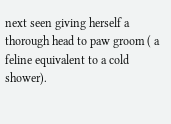next seen giving herself a thorough head to paw groom ( a feline equivalent to a cold shower).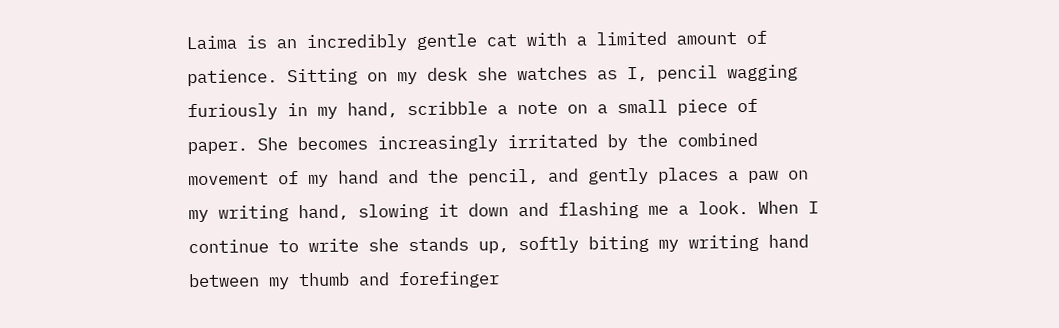Laima is an incredibly gentle cat with a limited amount of patience. Sitting on my desk she watches as I, pencil wagging furiously in my hand, scribble a note on a small piece of paper. She becomes increasingly irritated by the combined movement of my hand and the pencil, and gently places a paw on my writing hand, slowing it down and flashing me a look. When I continue to write she stands up, softly biting my writing hand between my thumb and forefinger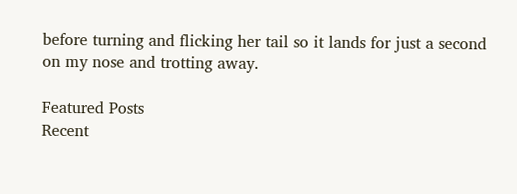before turning and flicking her tail so it lands for just a second on my nose and trotting away.

Featured Posts
Recent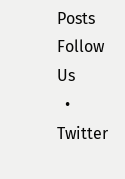Posts
Follow Us
  • Twitter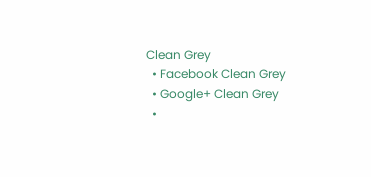Clean Grey
  • Facebook Clean Grey
  • Google+ Clean Grey
  •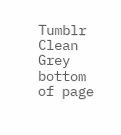Tumblr Clean Grey
bottom of page